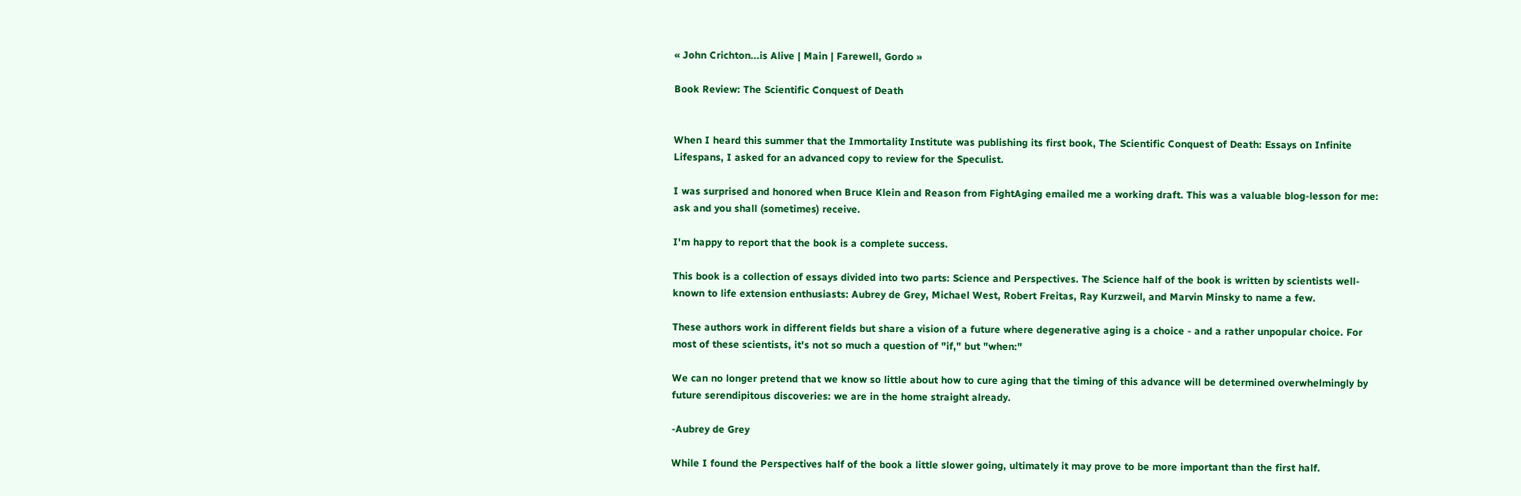« John Crichton...is Alive | Main | Farewell, Gordo »

Book Review: The Scientific Conquest of Death


When I heard this summer that the Immortality Institute was publishing its first book, The Scientific Conquest of Death: Essays on Infinite Lifespans, I asked for an advanced copy to review for the Speculist.

I was surprised and honored when Bruce Klein and Reason from FightAging emailed me a working draft. This was a valuable blog-lesson for me: ask and you shall (sometimes) receive.

I'm happy to report that the book is a complete success.

This book is a collection of essays divided into two parts: Science and Perspectives. The Science half of the book is written by scientists well-known to life extension enthusiasts: Aubrey de Grey, Michael West, Robert Freitas, Ray Kurzweil, and Marvin Minsky to name a few.

These authors work in different fields but share a vision of a future where degenerative aging is a choice - and a rather unpopular choice. For most of these scientists, it's not so much a question of "if," but "when:"

We can no longer pretend that we know so little about how to cure aging that the timing of this advance will be determined overwhelmingly by future serendipitous discoveries: we are in the home straight already.

-Aubrey de Grey

While I found the Perspectives half of the book a little slower going, ultimately it may prove to be more important than the first half.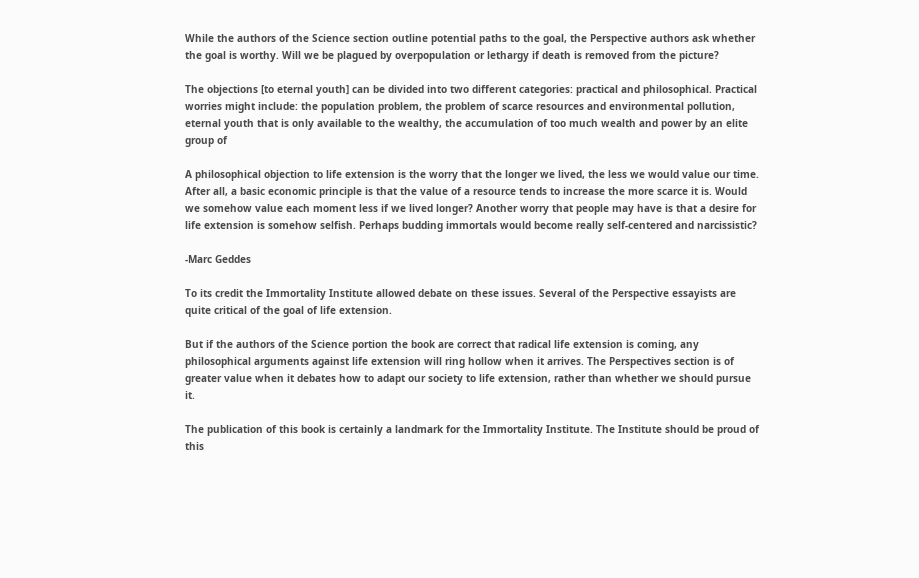While the authors of the Science section outline potential paths to the goal, the Perspective authors ask whether the goal is worthy. Will we be plagued by overpopulation or lethargy if death is removed from the picture?

The objections [to eternal youth] can be divided into two different categories: practical and philosophical. Practical worries might include: the population problem, the problem of scarce resources and environmental pollution, eternal youth that is only available to the wealthy, the accumulation of too much wealth and power by an elite group of

A philosophical objection to life extension is the worry that the longer we lived, the less we would value our time. After all, a basic economic principle is that the value of a resource tends to increase the more scarce it is. Would we somehow value each moment less if we lived longer? Another worry that people may have is that a desire for life extension is somehow selfish. Perhaps budding immortals would become really self-centered and narcissistic?

-Marc Geddes

To its credit the Immortality Institute allowed debate on these issues. Several of the Perspective essayists are quite critical of the goal of life extension.

But if the authors of the Science portion the book are correct that radical life extension is coming, any philosophical arguments against life extension will ring hollow when it arrives. The Perspectives section is of greater value when it debates how to adapt our society to life extension, rather than whether we should pursue it.

The publication of this book is certainly a landmark for the Immortality Institute. The Institute should be proud of this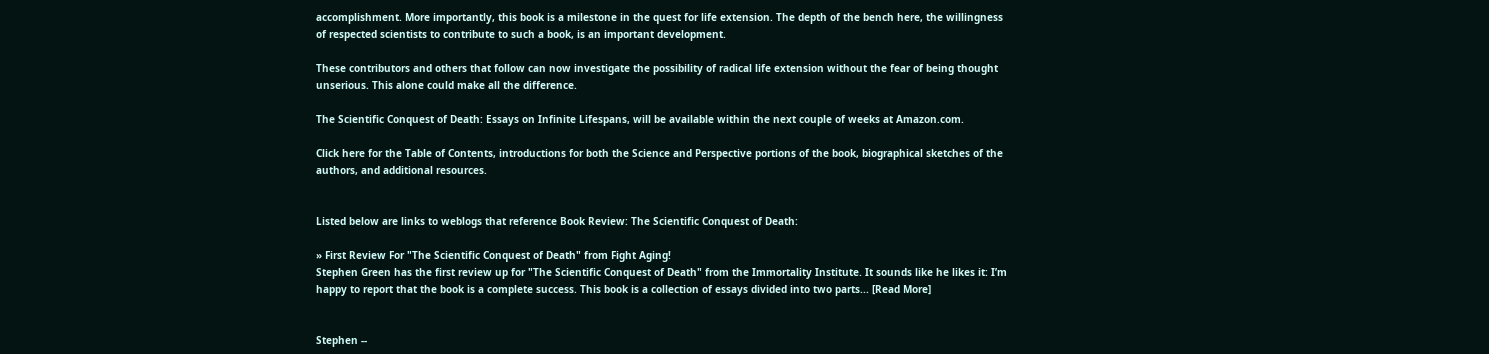accomplishment. More importantly, this book is a milestone in the quest for life extension. The depth of the bench here, the willingness of respected scientists to contribute to such a book, is an important development.

These contributors and others that follow can now investigate the possibility of radical life extension without the fear of being thought unserious. This alone could make all the difference.

The Scientific Conquest of Death: Essays on Infinite Lifespans, will be available within the next couple of weeks at Amazon.com.

Click here for the Table of Contents, introductions for both the Science and Perspective portions of the book, biographical sketches of the authors, and additional resources.


Listed below are links to weblogs that reference Book Review: The Scientific Conquest of Death:

» First Review For "The Scientific Conquest of Death" from Fight Aging!
Stephen Green has the first review up for "The Scientific Conquest of Death" from the Immortality Institute. It sounds like he likes it: I’m happy to report that the book is a complete success. This book is a collection of essays divided into two parts... [Read More]


Stephen --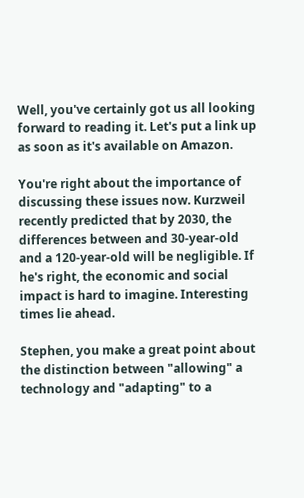Well, you've certainly got us all looking forward to reading it. Let's put a link up as soon as it's available on Amazon.

You're right about the importance of discussing these issues now. Kurzweil recently predicted that by 2030, the differences between and 30-year-old and a 120-year-old will be negligible. If he's right, the economic and social impact is hard to imagine. Interesting times lie ahead.

Stephen, you make a great point about the distinction between "allowing" a technology and "adapting" to a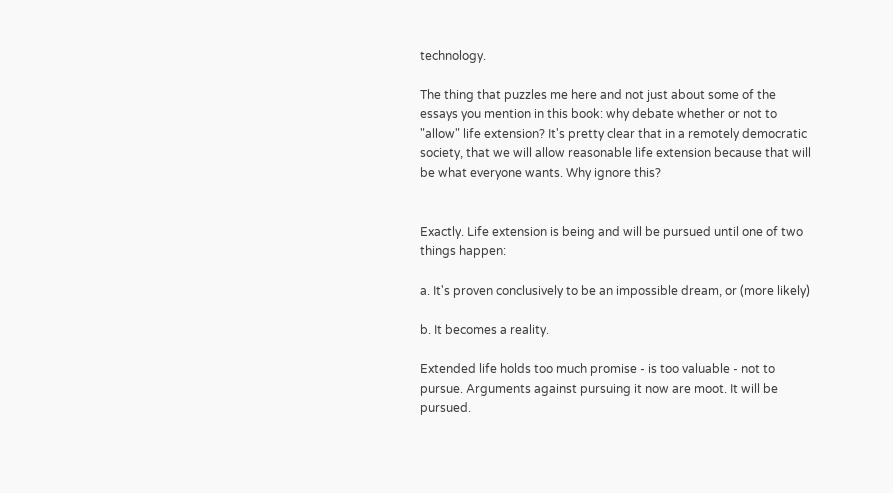technology.

The thing that puzzles me here and not just about some of the essays you mention in this book: why debate whether or not to "allow" life extension? It's pretty clear that in a remotely democratic society, that we will allow reasonable life extension because that will be what everyone wants. Why ignore this?


Exactly. Life extension is being and will be pursued until one of two things happen:

a. It's proven conclusively to be an impossible dream, or (more likely)

b. It becomes a reality.

Extended life holds too much promise - is too valuable - not to pursue. Arguments against pursuing it now are moot. It will be pursued.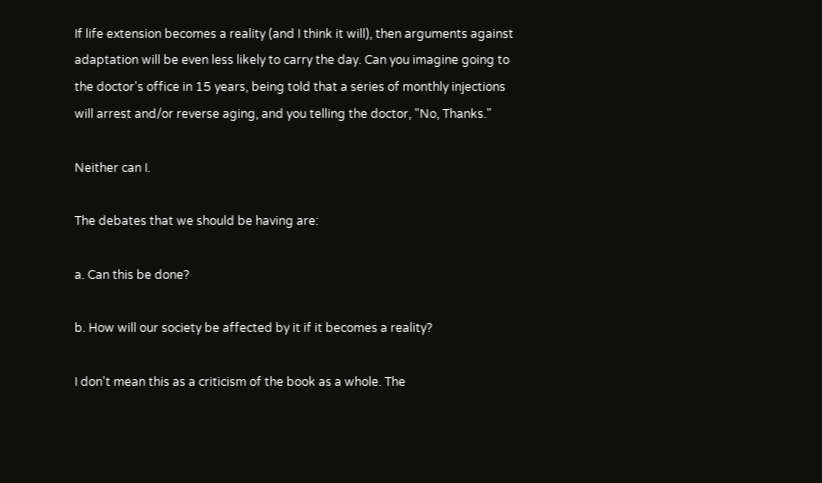If life extension becomes a reality (and I think it will), then arguments against adaptation will be even less likely to carry the day. Can you imagine going to the doctor's office in 15 years, being told that a series of monthly injections will arrest and/or reverse aging, and you telling the doctor, "No, Thanks."

Neither can I.

The debates that we should be having are:

a. Can this be done?

b. How will our society be affected by it if it becomes a reality?

I don't mean this as a criticism of the book as a whole. The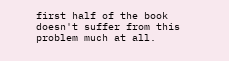first half of the book doesn't suffer from this problem much at all.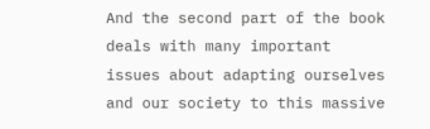And the second part of the book deals with many important issues about adapting ourselves and our society to this massive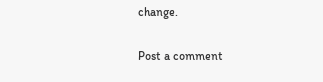change.

Post a comment